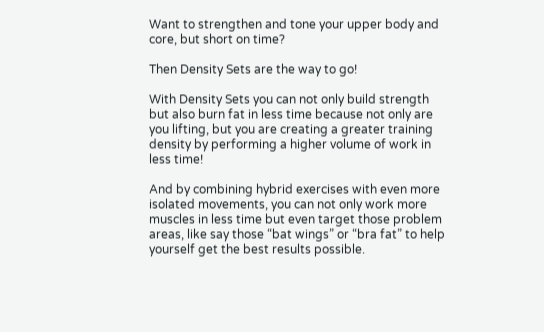Want to strengthen and tone your upper body and core, but short on time?

Then Density Sets are the way to go!

With Density Sets you can not only build strength but also burn fat in less time because not only are you lifting, but you are creating a greater training density by performing a higher volume of work in less time!

And by combining hybrid exercises with even more isolated movements, you can not only work more muscles in less time but even target those problem areas, like say those “bat wings” or “bra fat” to help yourself get the best results possible.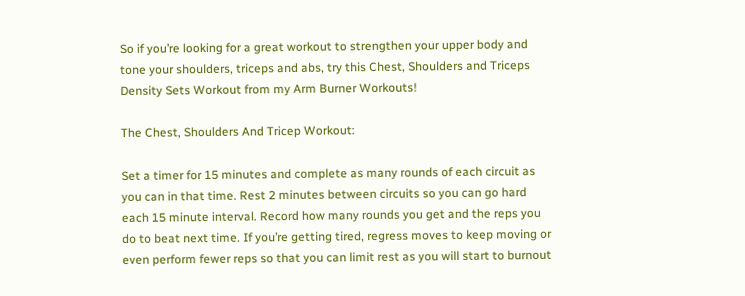So if you’re looking for a great workout to strengthen your upper body and tone your shoulders, triceps and abs, try this Chest, Shoulders and Triceps Density Sets Workout from my Arm Burner Workouts!

The Chest, Shoulders And Tricep Workout:

Set a timer for 15 minutes and complete as many rounds of each circuit as you can in that time. Rest 2 minutes between circuits so you can go hard each 15 minute interval. Record how many rounds you get and the reps you do to beat next time. If you’re getting tired, regress moves to keep moving or even perform fewer reps so that you can limit rest as you will start to burnout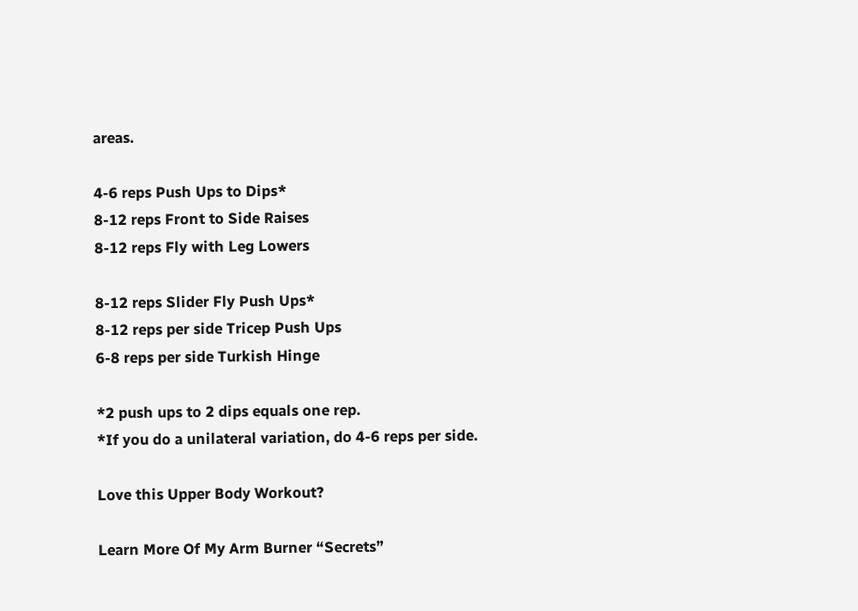areas.

4-6 reps Push Ups to Dips*
8-12 reps Front to Side Raises
8-12 reps Fly with Leg Lowers

8-12 reps Slider Fly Push Ups*
8-12 reps per side Tricep Push Ups
6-8 reps per side Turkish Hinge

*2 push ups to 2 dips equals one rep.
*If you do a unilateral variation, do 4-6 reps per side.

Love this Upper Body Workout?

Learn More Of My Arm Burner “Secrets”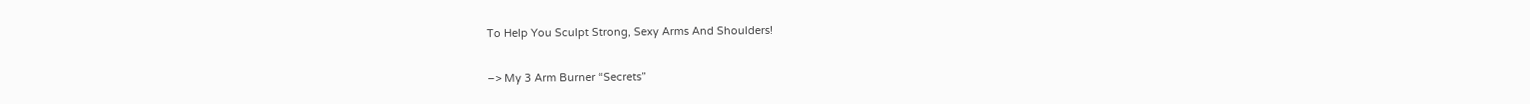To Help You Sculpt Strong, Sexy Arms And Shoulders!

–> My 3 Arm Burner “Secrets”